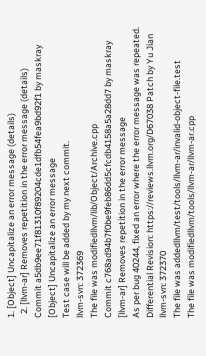1. [Object] Uncapitalize an error message (details)
  2. [llvm-ar] Removes repetition in the error message (details)
Commit a5db9ee71f81310f89204cde1dfb54fea9bd92f1 by maskray
[Object] Uncapitalize an error message
Test case will be added by my next commit.
llvm-svn: 372369
The file was modifiedllvm/lib/Object/Archive.cpp
Commit c768ad94b7f0be9feb86dd5cfcdb4158a5a28dd7 by maskray
[llvm-ar] Removes repetition in the error message
As per bug 40244, fixed an error where the error message was repeated.
Differential Revision: https://reviews.llvm.org/D67038 Patch by Yu Jian
llvm-svn: 372370
The file was addedllvm/test/tools/llvm-ar/invalid-object-file.test
The file was modifiedllvm/tools/llvm-ar/llvm-ar.cpp